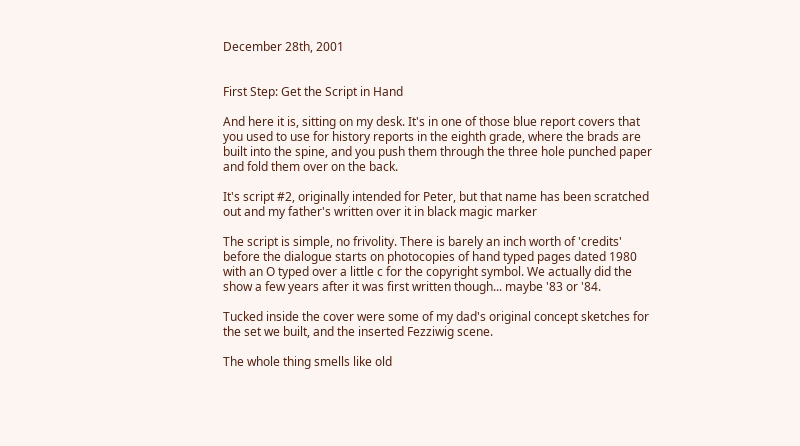December 28th, 2001


First Step: Get the Script in Hand

And here it is, sitting on my desk. It's in one of those blue report covers that you used to use for history reports in the eighth grade, where the brads are built into the spine, and you push them through the three hole punched paper and fold them over on the back.

It's script #2, originally intended for Peter, but that name has been scratched out and my father's written over it in black magic marker

The script is simple, no frivolity. There is barely an inch worth of 'credits' before the dialogue starts on photocopies of hand typed pages dated 1980 with an O typed over a little c for the copyright symbol. We actually did the show a few years after it was first written though... maybe '83 or '84.

Tucked inside the cover were some of my dad's original concept sketches for the set we built, and the inserted Fezziwig scene.

The whole thing smells like old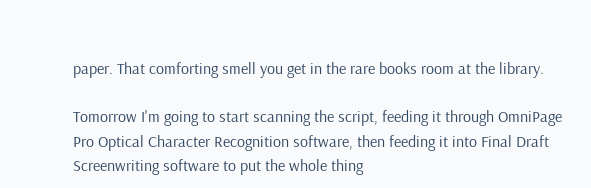paper. That comforting smell you get in the rare books room at the library.

Tomorrow I'm going to start scanning the script, feeding it through OmniPage Pro Optical Character Recognition software, then feeding it into Final Draft Screenwriting software to put the whole thing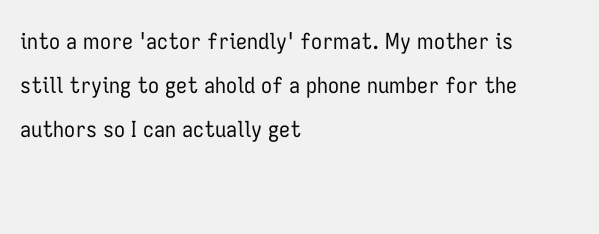into a more 'actor friendly' format. My mother is still trying to get ahold of a phone number for the authors so I can actually get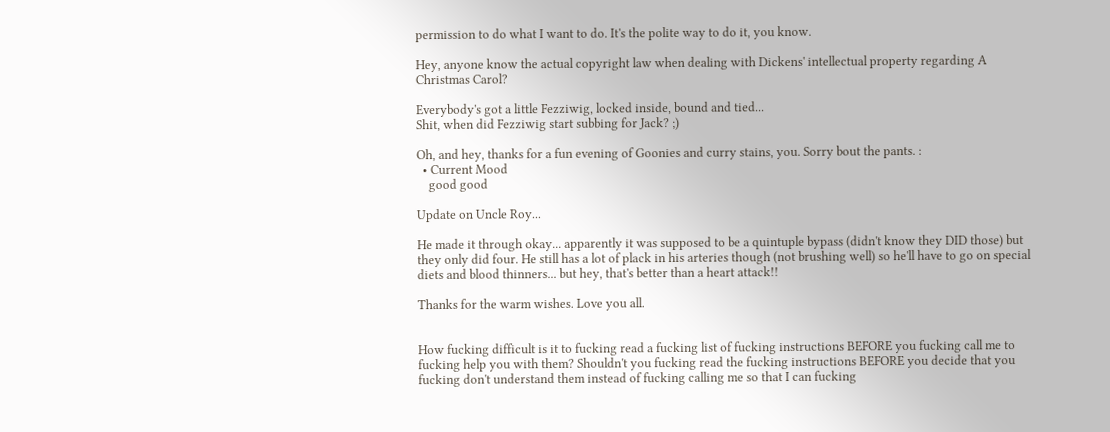permission to do what I want to do. It's the polite way to do it, you know.

Hey, anyone know the actual copyright law when dealing with Dickens' intellectual property regarding A Christmas Carol?

Everybody's got a little Fezziwig, locked inside, bound and tied...
Shit, when did Fezziwig start subbing for Jack? ;)

Oh, and hey, thanks for a fun evening of Goonies and curry stains, you. Sorry bout the pants. :
  • Current Mood
    good good

Update on Uncle Roy...

He made it through okay... apparently it was supposed to be a quintuple bypass (didn't know they DID those) but they only did four. He still has a lot of plack in his arteries though (not brushing well) so he'll have to go on special diets and blood thinners... but hey, that's better than a heart attack!!

Thanks for the warm wishes. Love you all.


How fucking difficult is it to fucking read a fucking list of fucking instructions BEFORE you fucking call me to fucking help you with them? Shouldn't you fucking read the fucking instructions BEFORE you decide that you fucking don't understand them instead of fucking calling me so that I can fucking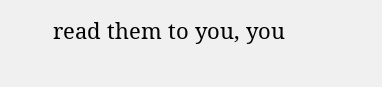read them to you, you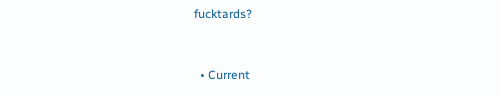fucktards?


  • Current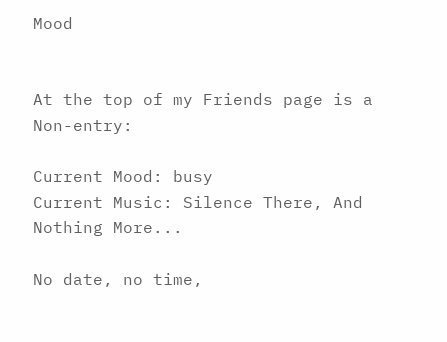Mood


At the top of my Friends page is a Non-entry:

Current Mood: busy
Current Music: Silence There, And Nothing More...

No date, no time,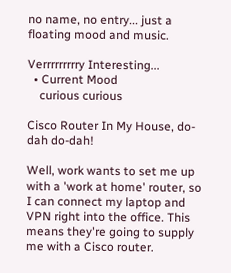no name, no entry... just a floating mood and music.

Verrrrrrrrry Interesting...
  • Current Mood
    curious curious

Cisco Router In My House, do-dah do-dah!

Well, work wants to set me up with a 'work at home' router, so I can connect my laptop and VPN right into the office. This means they're going to supply me with a Cisco router.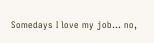Somedays I love my job... no,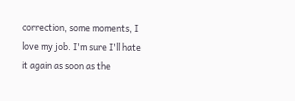correction, some moments, I love my job. I'm sure I'll hate it again as soon as the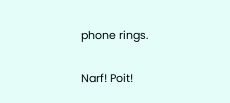phone rings.

Narf! Poit!